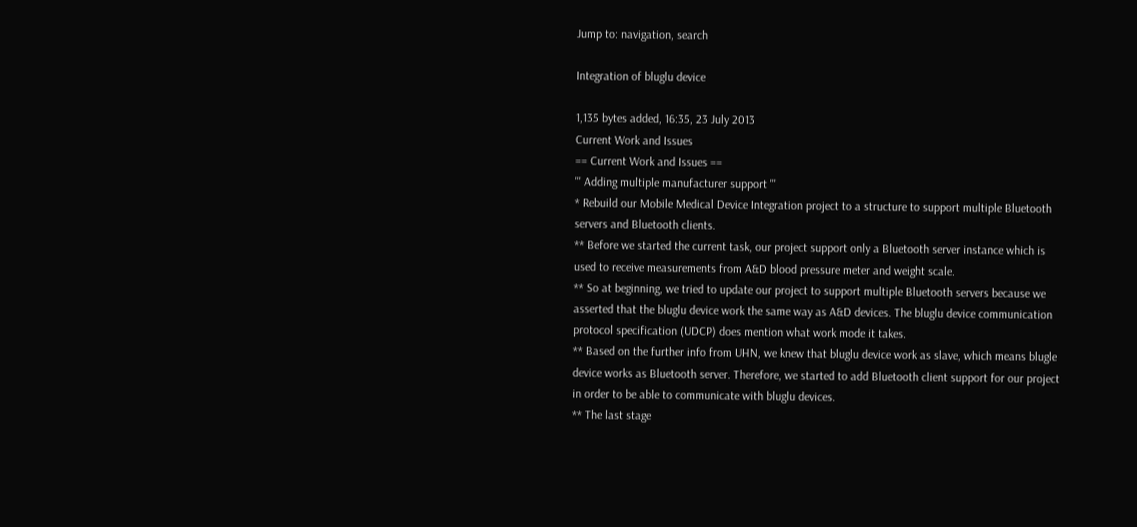Jump to: navigation, search

Integration of bluglu device

1,135 bytes added, 16:35, 23 July 2013
Current Work and Issues
== Current Work and Issues ==
''' Adding multiple manufacturer support '''
* Rebuild our Mobile Medical Device Integration project to a structure to support multiple Bluetooth servers and Bluetooth clients.
** Before we started the current task, our project support only a Bluetooth server instance which is used to receive measurements from A&D blood pressure meter and weight scale.
** So at beginning, we tried to update our project to support multiple Bluetooth servers because we asserted that the bluglu device work the same way as A&D devices. The bluglu device communication protocol specification (UDCP) does mention what work mode it takes.
** Based on the further info from UHN, we knew that bluglu device work as slave, which means blugle device works as Bluetooth server. Therefore, we started to add Bluetooth client support for our project in order to be able to communicate with bluglu devices.
** The last stage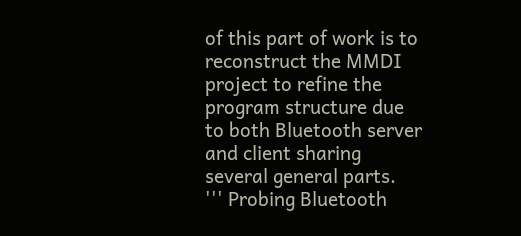of this part of work is to reconstruct the MMDI project to refine the program structure due to both Bluetooth server and client sharing several general parts.
''' Probing Bluetooth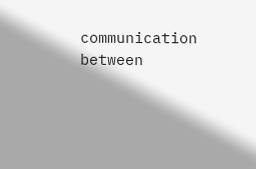communication between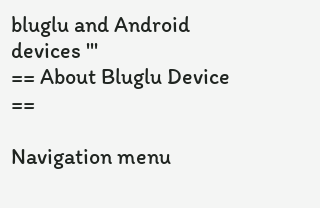bluglu and Android devices '''
== About Bluglu Device ==

Navigation menu